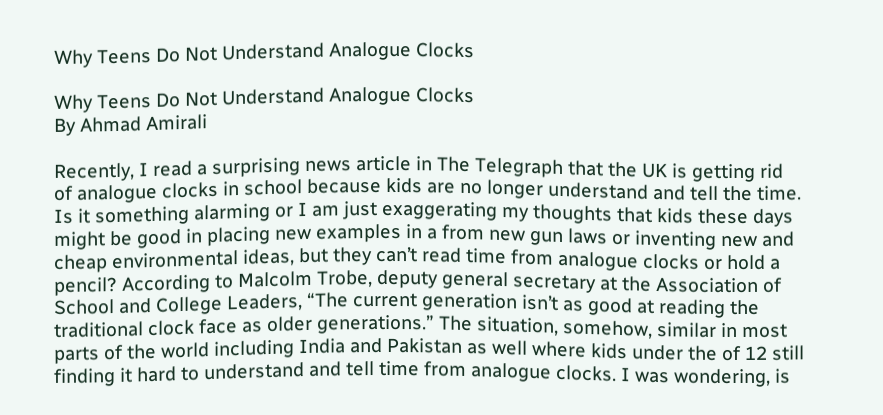Why Teens Do Not Understand Analogue Clocks

Why Teens Do Not Understand Analogue Clocks
By Ahmad Amirali

Recently, I read a surprising news article in The Telegraph that the UK is getting rid of analogue clocks in school because kids are no longer understand and tell the time. Is it something alarming or I am just exaggerating my thoughts that kids these days might be good in placing new examples in a from new gun laws or inventing new and cheap environmental ideas, but they can’t read time from analogue clocks or hold a pencil? According to Malcolm Trobe, deputy general secretary at the Association of School and College Leaders, “The current generation isn’t as good at reading the traditional clock face as older generations.” The situation, somehow, similar in most parts of the world including India and Pakistan as well where kids under the of 12 still finding it hard to understand and tell time from analogue clocks. I was wondering, is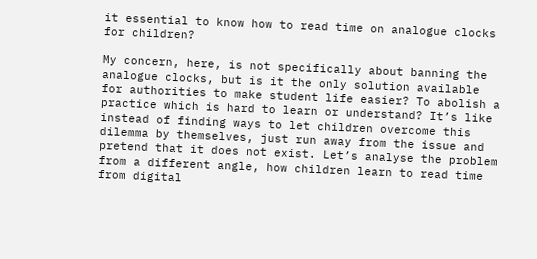it essential to know how to read time on analogue clocks for children?

My concern, here, is not specifically about banning the analogue clocks, but is it the only solution available for authorities to make student life easier? To abolish a practice which is hard to learn or understand? It’s like instead of finding ways to let children overcome this dilemma by themselves, just run away from the issue and pretend that it does not exist. Let’s analyse the problem from a different angle, how children learn to read time from digital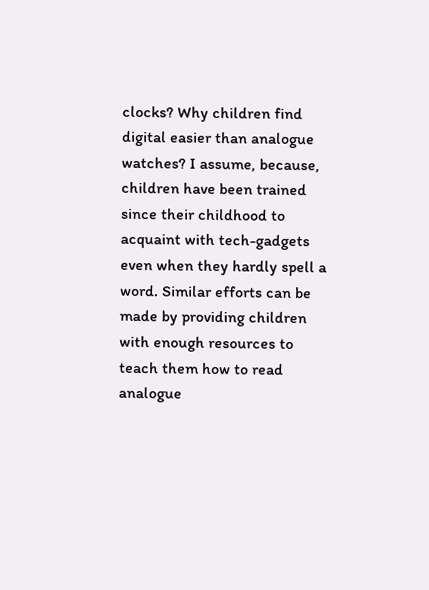clocks? Why children find digital easier than analogue watches? I assume, because, children have been trained since their childhood to acquaint with tech-gadgets even when they hardly spell a word. Similar efforts can be made by providing children with enough resources to teach them how to read analogue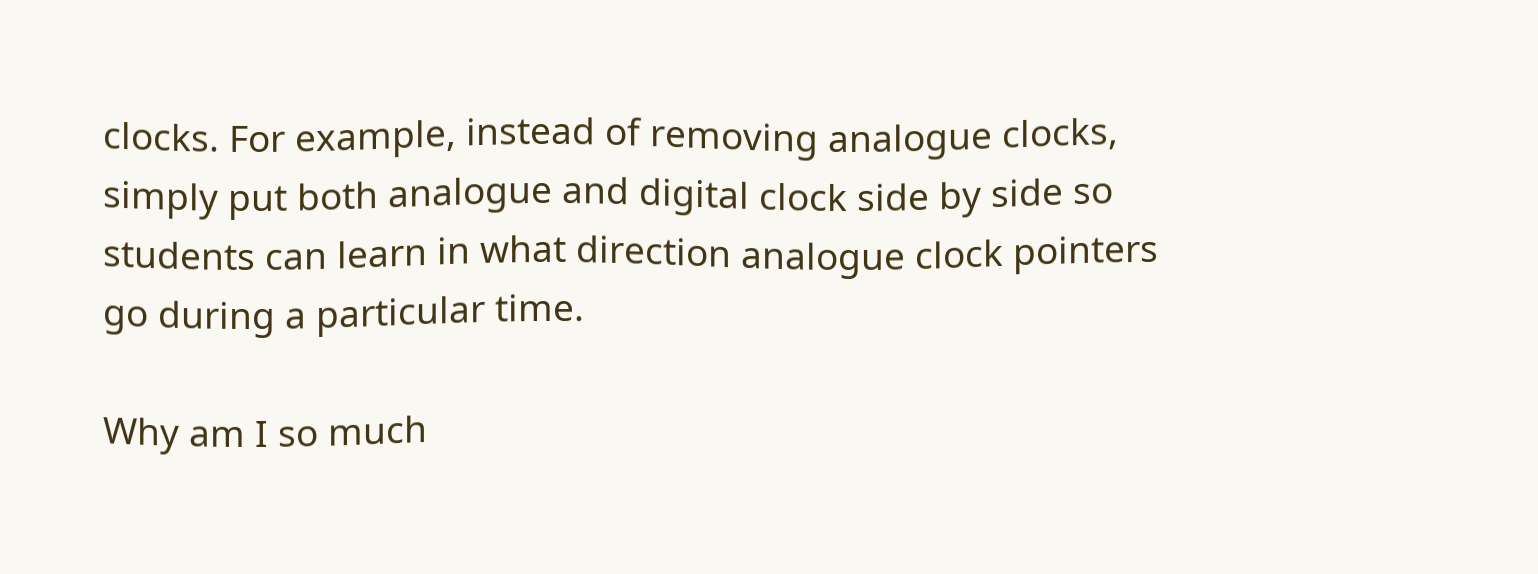clocks. For example, instead of removing analogue clocks, simply put both analogue and digital clock side by side so students can learn in what direction analogue clock pointers go during a particular time.

Why am I so much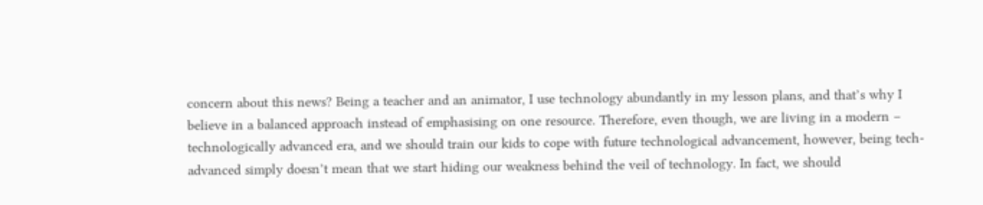concern about this news? Being a teacher and an animator, I use technology abundantly in my lesson plans, and that’s why I believe in a balanced approach instead of emphasising on one resource. Therefore, even though, we are living in a modern – technologically advanced era, and we should train our kids to cope with future technological advancement, however, being tech-advanced simply doesn’t mean that we start hiding our weakness behind the veil of technology. In fact, we should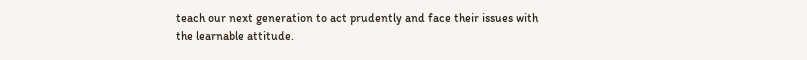teach our next generation to act prudently and face their issues with the learnable attitude.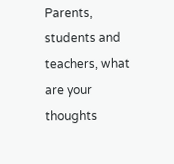Parents, students and teachers, what are your thoughts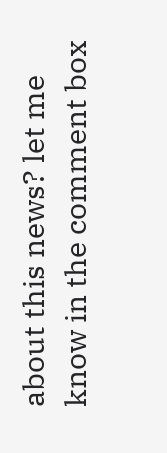about this news? let me know in the comment box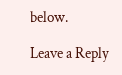below.

Leave a Reply